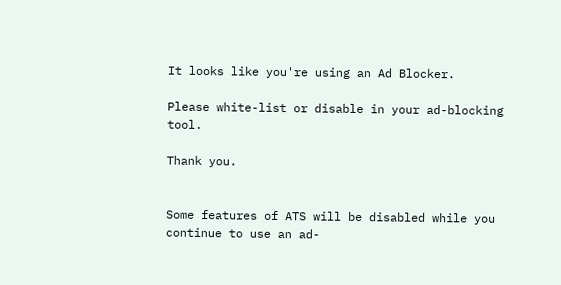It looks like you're using an Ad Blocker.

Please white-list or disable in your ad-blocking tool.

Thank you.


Some features of ATS will be disabled while you continue to use an ad-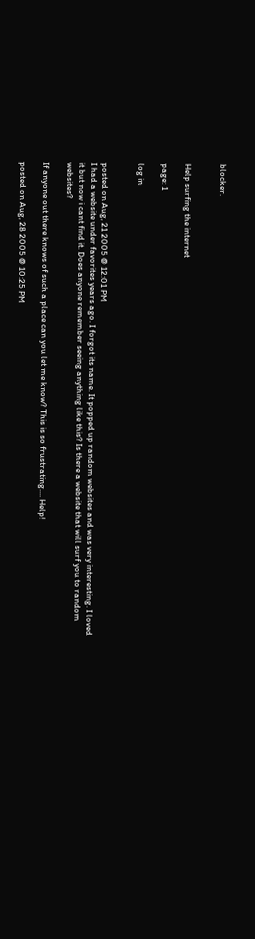blocker.


Help surfing the internet

page: 1

log in


posted on Aug, 21 2005 @ 12:01 PM
I had a website under favorites years ago. I forgot its name. It popped up random websites and was very interesting. I loved it but now i cant find it. Does anyone remember seeing anything like this? Is there a website that will surf you to random websites?

If anyone out there knows of such a place can you let me know? This is so frustrating.... Help!

posted on Aug, 28 2005 @ 10:25 PM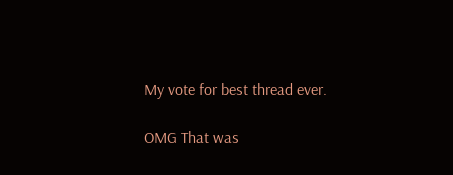My vote for best thread ever.

OMG That was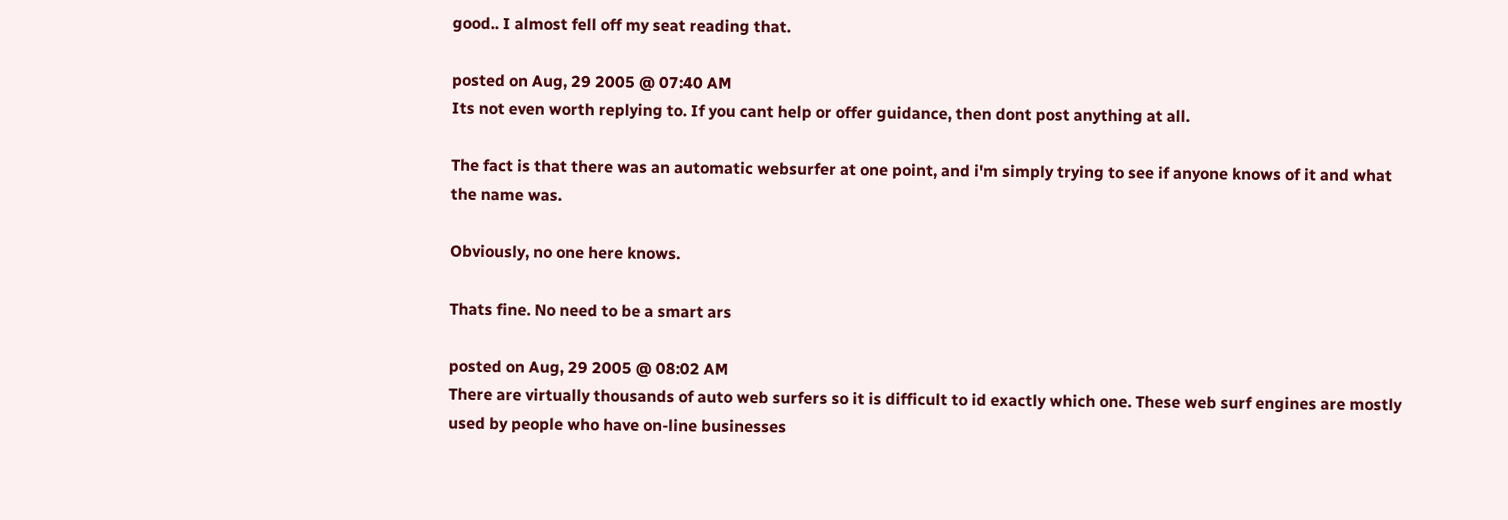good.. I almost fell off my seat reading that.

posted on Aug, 29 2005 @ 07:40 AM
Its not even worth replying to. If you cant help or offer guidance, then dont post anything at all.

The fact is that there was an automatic websurfer at one point, and i'm simply trying to see if anyone knows of it and what the name was.

Obviously, no one here knows.

Thats fine. No need to be a smart ars

posted on Aug, 29 2005 @ 08:02 AM
There are virtually thousands of auto web surfers so it is difficult to id exactly which one. These web surf engines are mostly used by people who have on-line businesses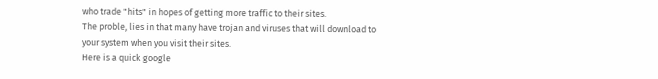who trade "hits" in hopes of getting more traffic to their sites.
The proble, lies in that many have trojan and viruses that will download to your system when you visit their sites.
Here is a quick google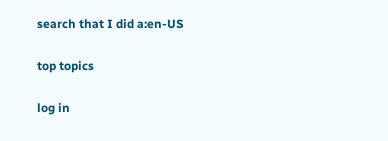search that I did a:en-US

top topics

log in